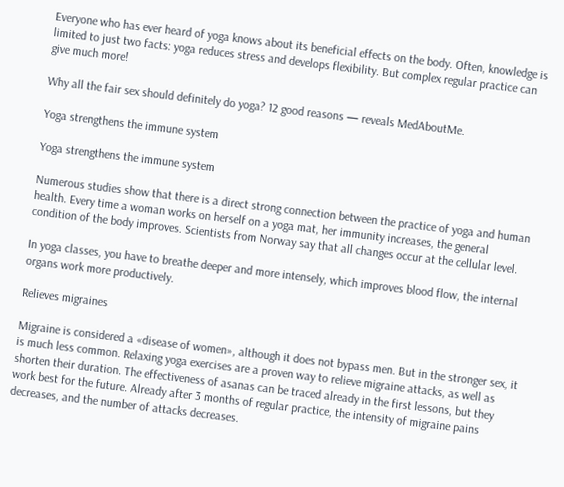Everyone who has ever heard of yoga knows about its beneficial effects on the body. Often, knowledge is limited to just two facts: yoga reduces stress and develops flexibility. But complex regular practice can give much more!

Why all the fair sex should definitely do yoga? 12 good reasons — reveals MedAboutMe.

Yoga strengthens the immune system

Yoga strengthens the immune system

Numerous studies show that there is a direct strong connection between the practice of yoga and human health. Every time a woman works on herself on a yoga mat, her immunity increases, the general condition of the body improves. Scientists from Norway say that all changes occur at the cellular level.

In yoga classes, you have to breathe deeper and more intensely, which improves blood flow, the internal organs work more productively.

Relieves migraines

Migraine is considered a «disease of women», although it does not bypass men. But in the stronger sex, it is much less common. Relaxing yoga exercises are a proven way to relieve migraine attacks, as well as shorten their duration. The effectiveness of asanas can be traced already in the first lessons, but they work best for the future. Already after 3 months of regular practice, the intensity of migraine pains decreases, and the number of attacks decreases.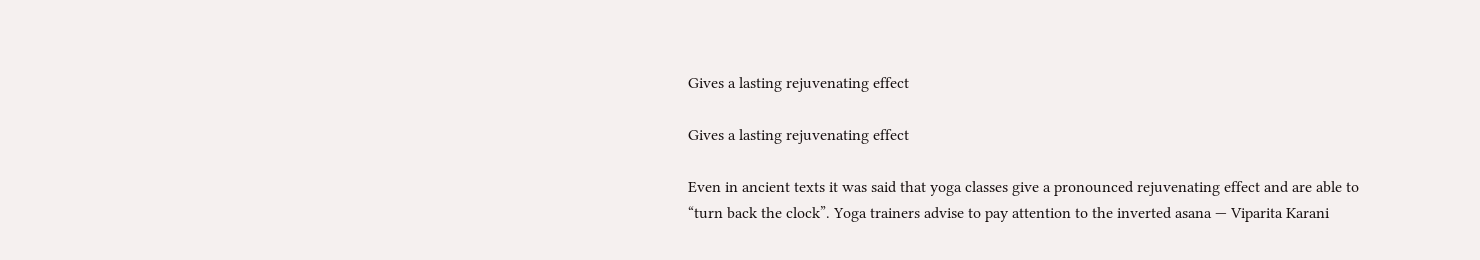Gives a lasting rejuvenating effect

Gives a lasting rejuvenating effect

Even in ancient texts it was said that yoga classes give a pronounced rejuvenating effect and are able to “turn back the clock”. Yoga trainers advise to pay attention to the inverted asana — Viparita Karani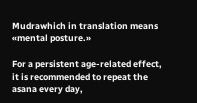Mudrawhich in translation means «mental posture.»

For a persistent age-related effect, it is recommended to repeat the asana every day,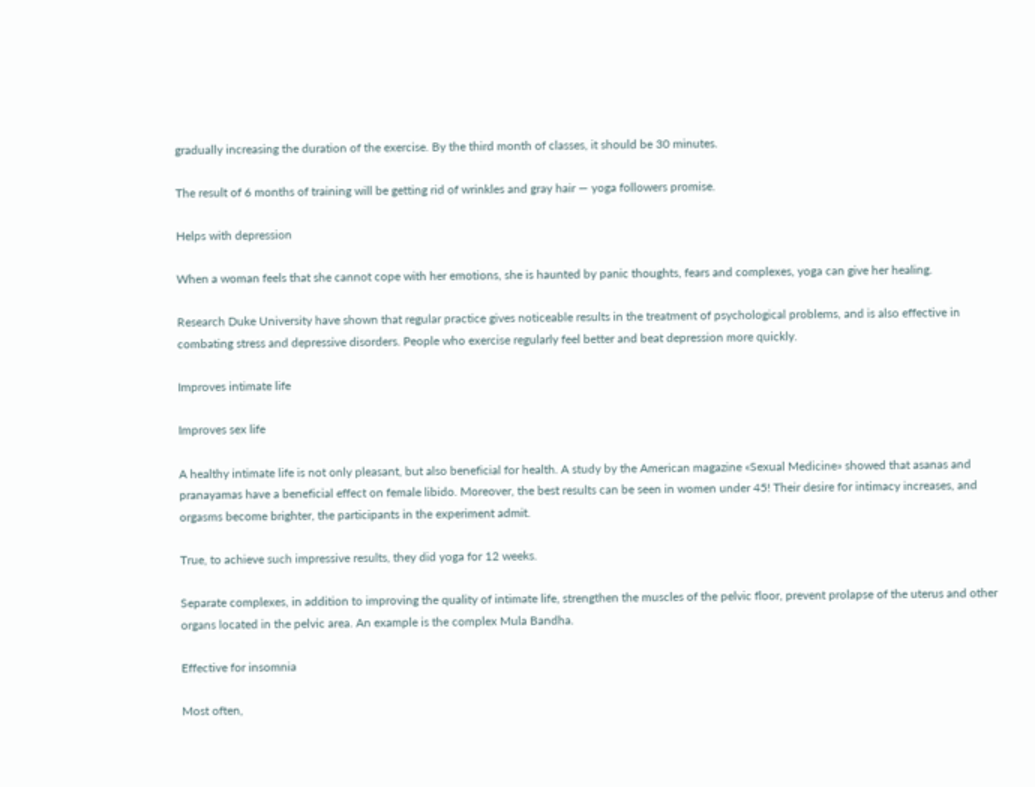gradually increasing the duration of the exercise. By the third month of classes, it should be 30 minutes.

The result of 6 months of training will be getting rid of wrinkles and gray hair — yoga followers promise.

Helps with depression

When a woman feels that she cannot cope with her emotions, she is haunted by panic thoughts, fears and complexes, yoga can give her healing.

Research Duke University have shown that regular practice gives noticeable results in the treatment of psychological problems, and is also effective in combating stress and depressive disorders. People who exercise regularly feel better and beat depression more quickly.

Improves intimate life

Improves sex life

A healthy intimate life is not only pleasant, but also beneficial for health. A study by the American magazine «Sexual Medicine» showed that asanas and pranayamas have a beneficial effect on female libido. Moreover, the best results can be seen in women under 45! Their desire for intimacy increases, and orgasms become brighter, the participants in the experiment admit.

True, to achieve such impressive results, they did yoga for 12 weeks.

Separate complexes, in addition to improving the quality of intimate life, strengthen the muscles of the pelvic floor, prevent prolapse of the uterus and other organs located in the pelvic area. An example is the complex Mula Bandha.

Effective for insomnia

Most often,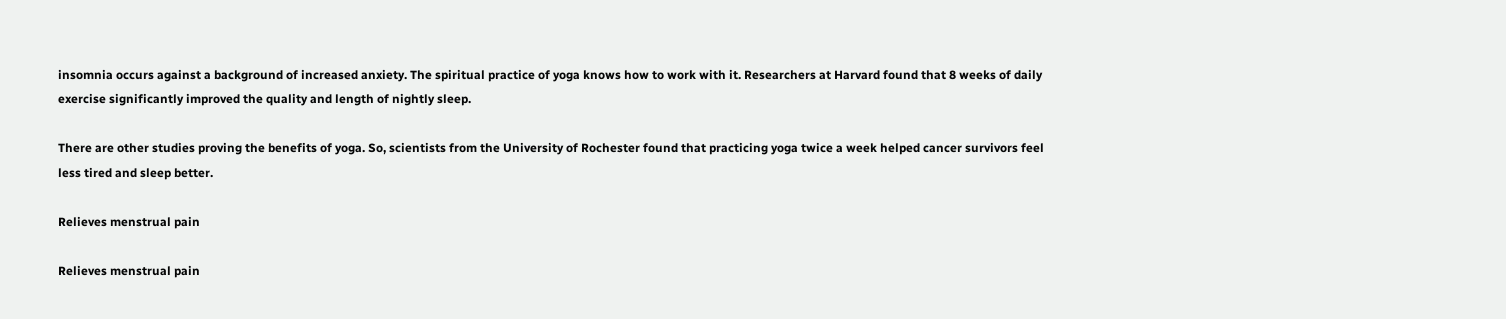insomnia occurs against a background of increased anxiety. The spiritual practice of yoga knows how to work with it. Researchers at Harvard found that 8 weeks of daily exercise significantly improved the quality and length of nightly sleep.

There are other studies proving the benefits of yoga. So, scientists from the University of Rochester found that practicing yoga twice a week helped cancer survivors feel less tired and sleep better.

Relieves menstrual pain

Relieves menstrual pain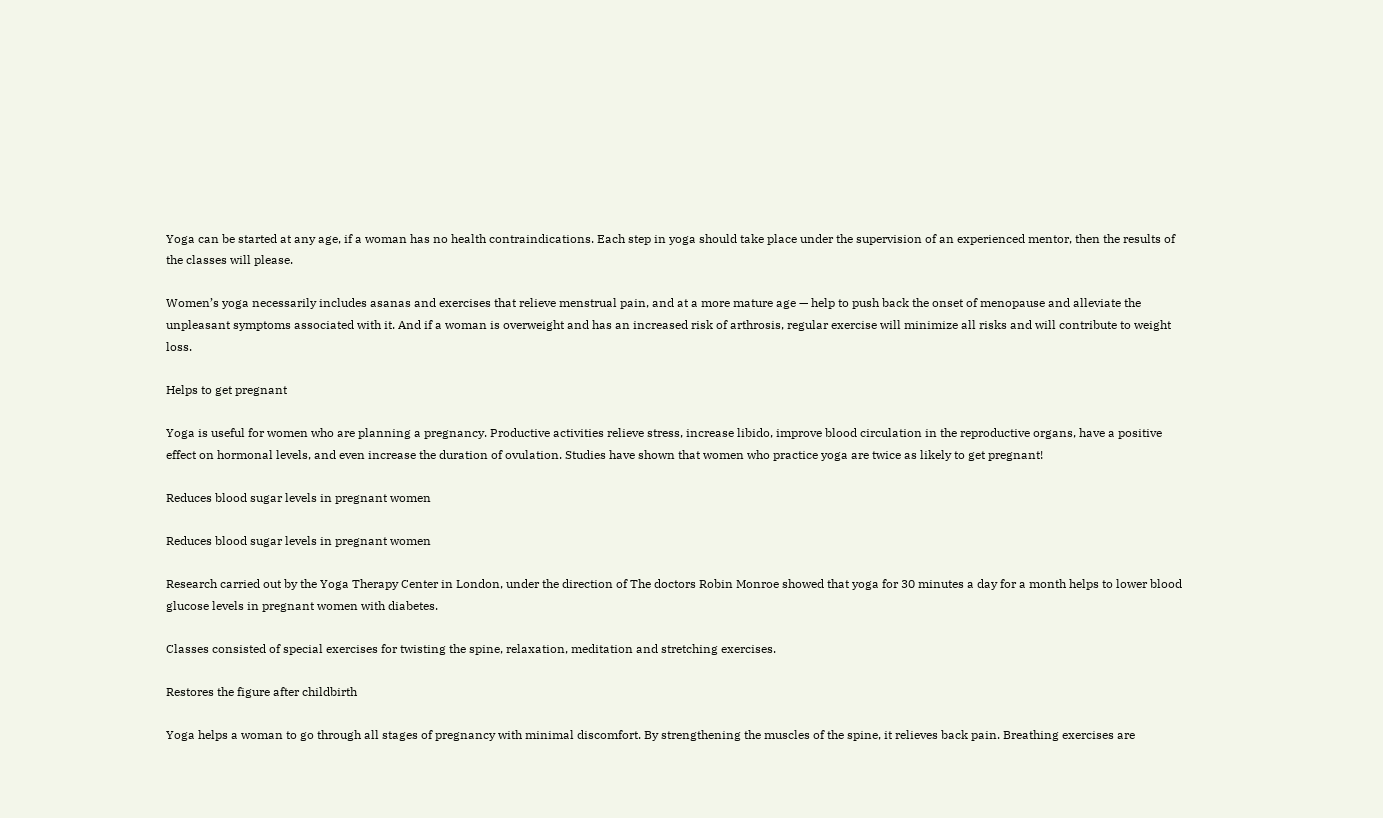Yoga can be started at any age, if a woman has no health contraindications. Each step in yoga should take place under the supervision of an experienced mentor, then the results of the classes will please.

Women’s yoga necessarily includes asanas and exercises that relieve menstrual pain, and at a more mature age — help to push back the onset of menopause and alleviate the unpleasant symptoms associated with it. And if a woman is overweight and has an increased risk of arthrosis, regular exercise will minimize all risks and will contribute to weight loss.

Helps to get pregnant

Yoga is useful for women who are planning a pregnancy. Productive activities relieve stress, increase libido, improve blood circulation in the reproductive organs, have a positive effect on hormonal levels, and even increase the duration of ovulation. Studies have shown that women who practice yoga are twice as likely to get pregnant!

Reduces blood sugar levels in pregnant women

Reduces blood sugar levels in pregnant women

Research carried out by the Yoga Therapy Center in London, under the direction of The doctors Robin Monroe showed that yoga for 30 minutes a day for a month helps to lower blood glucose levels in pregnant women with diabetes.

Classes consisted of special exercises for twisting the spine, relaxation, meditation and stretching exercises.

Restores the figure after childbirth

Yoga helps a woman to go through all stages of pregnancy with minimal discomfort. By strengthening the muscles of the spine, it relieves back pain. Breathing exercises are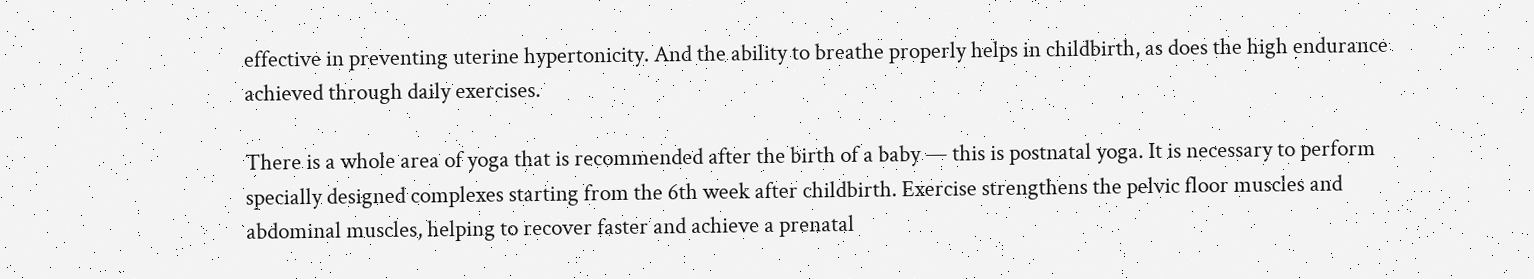effective in preventing uterine hypertonicity. And the ability to breathe properly helps in childbirth, as does the high endurance achieved through daily exercises.

There is a whole area of yoga that is recommended after the birth of a baby — this is postnatal yoga. It is necessary to perform specially designed complexes starting from the 6th week after childbirth. Exercise strengthens the pelvic floor muscles and abdominal muscles, helping to recover faster and achieve a prenatal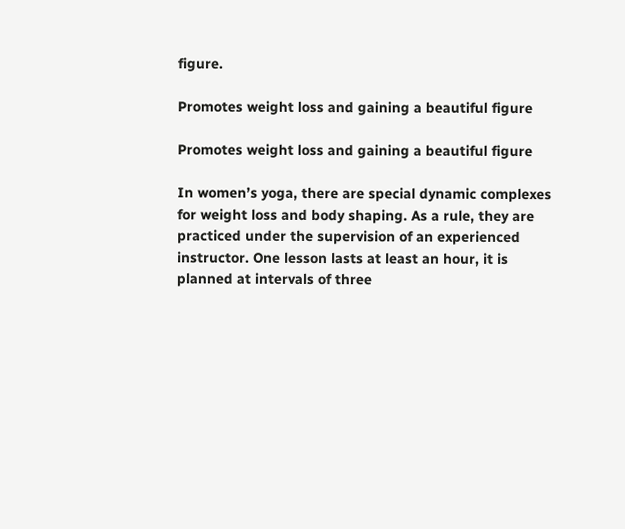figure.

Promotes weight loss and gaining a beautiful figure

Promotes weight loss and gaining a beautiful figure

In women’s yoga, there are special dynamic complexes for weight loss and body shaping. As a rule, they are practiced under the supervision of an experienced instructor. One lesson lasts at least an hour, it is planned at intervals of three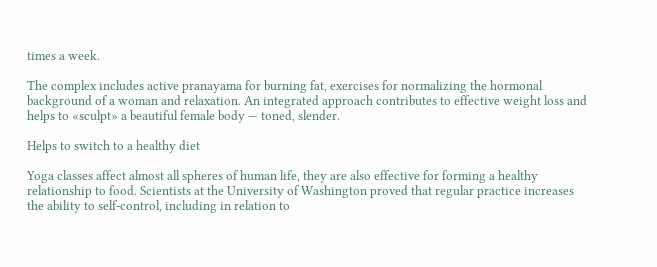times a week.

The complex includes active pranayama for burning fat, exercises for normalizing the hormonal background of a woman and relaxation. An integrated approach contributes to effective weight loss and helps to «sculpt» a beautiful female body — toned, slender.

Helps to switch to a healthy diet

Yoga classes affect almost all spheres of human life, they are also effective for forming a healthy relationship to food. Scientists at the University of Washington proved that regular practice increases the ability to self-control, including in relation to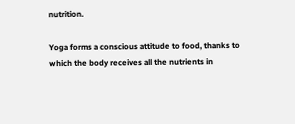nutrition.

Yoga forms a conscious attitude to food, thanks to which the body receives all the nutrients in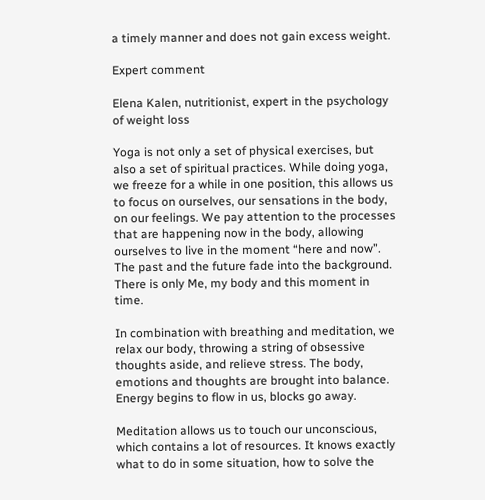a timely manner and does not gain excess weight.

Expert comment

Elena Kalen, nutritionist, expert in the psychology of weight loss

Yoga is not only a set of physical exercises, but also a set of spiritual practices. While doing yoga, we freeze for a while in one position, this allows us to focus on ourselves, our sensations in the body, on our feelings. We pay attention to the processes that are happening now in the body, allowing ourselves to live in the moment “here and now”. The past and the future fade into the background. There is only Me, my body and this moment in time.

In combination with breathing and meditation, we relax our body, throwing a string of obsessive thoughts aside, and relieve stress. The body, emotions and thoughts are brought into balance. Energy begins to flow in us, blocks go away.

Meditation allows us to touch our unconscious, which contains a lot of resources. It knows exactly what to do in some situation, how to solve the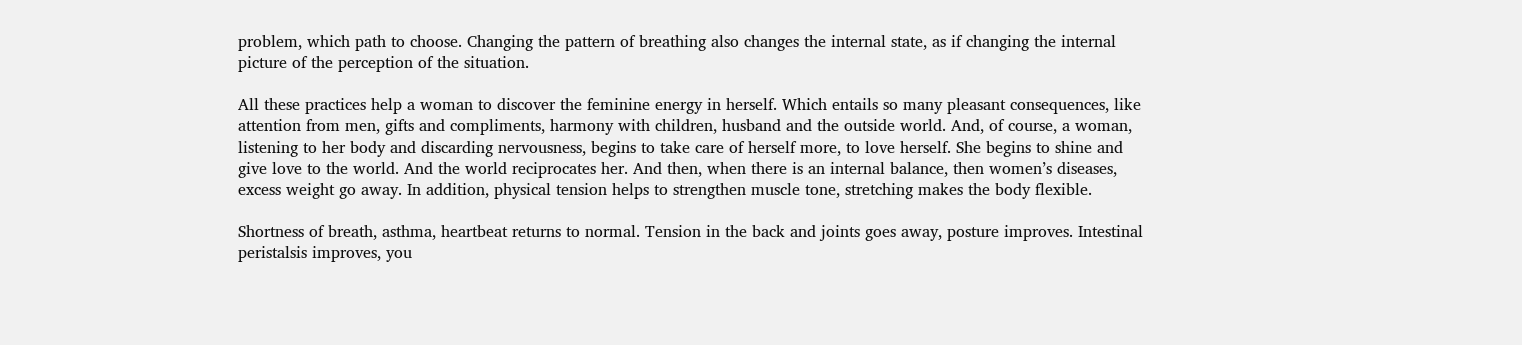problem, which path to choose. Changing the pattern of breathing also changes the internal state, as if changing the internal picture of the perception of the situation.

All these practices help a woman to discover the feminine energy in herself. Which entails so many pleasant consequences, like attention from men, gifts and compliments, harmony with children, husband and the outside world. And, of course, a woman, listening to her body and discarding nervousness, begins to take care of herself more, to love herself. She begins to shine and give love to the world. And the world reciprocates her. And then, when there is an internal balance, then women’s diseases, excess weight go away. In addition, physical tension helps to strengthen muscle tone, stretching makes the body flexible.

Shortness of breath, asthma, heartbeat returns to normal. Tension in the back and joints goes away, posture improves. Intestinal peristalsis improves, you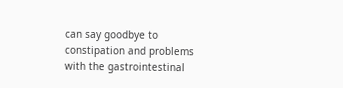can say goodbye to constipation and problems with the gastrointestinal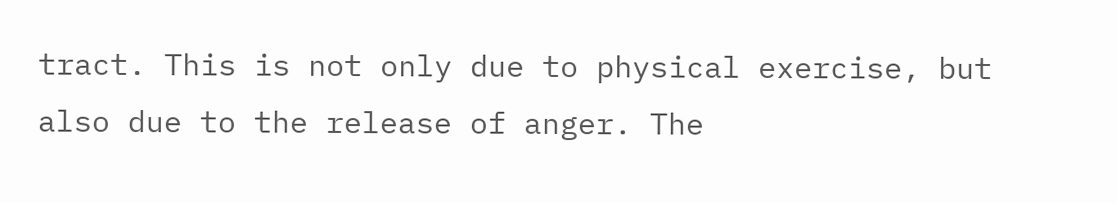tract. This is not only due to physical exercise, but also due to the release of anger. The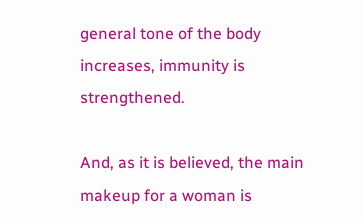general tone of the body increases, immunity is strengthened.

And, as it is believed, the main makeup for a woman is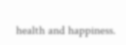health and happiness.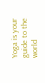Yoga is your guide to the world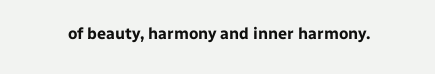of beauty, harmony and inner harmony.